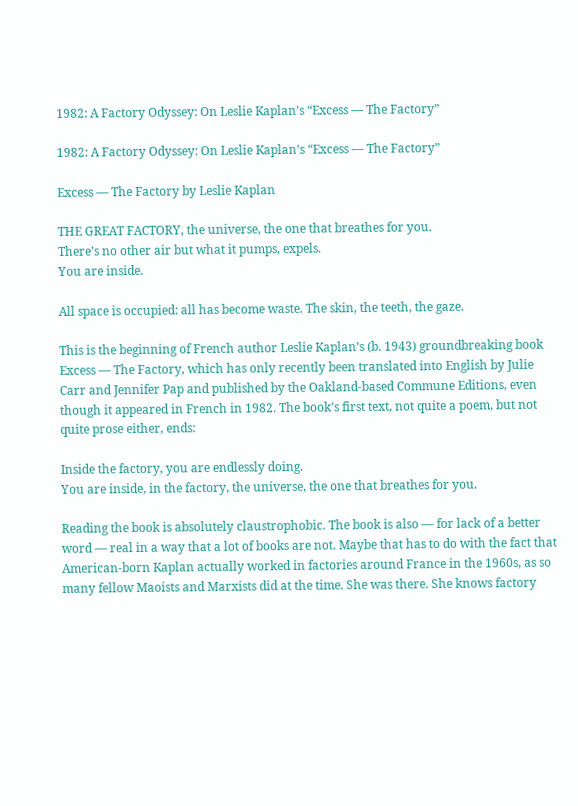1982: A Factory Odyssey: On Leslie Kaplan’s “Excess — The Factory”

1982: A Factory Odyssey: On Leslie Kaplan’s “Excess — The Factory”

Excess — The Factory by Leslie Kaplan

THE GREAT FACTORY, the universe, the one that breathes for you.
There’s no other air but what it pumps, expels.
You are inside.

All space is occupied: all has become waste. The skin, the teeth, the gaze.

This is the beginning of French author Leslie Kaplan’s (b. 1943) groundbreaking book Excess — The Factory, which has only recently been translated into English by Julie Carr and Jennifer Pap and published by the Oakland-based Commune Editions, even though it appeared in French in 1982. The book’s first text, not quite a poem, but not quite prose either, ends:

Inside the factory, you are endlessly doing.
You are inside, in the factory, the universe, the one that breathes for you.

Reading the book is absolutely claustrophobic. The book is also — for lack of a better word — real in a way that a lot of books are not. Maybe that has to do with the fact that American-born Kaplan actually worked in factories around France in the 1960s, as so many fellow Maoists and Marxists did at the time. She was there. She knows factory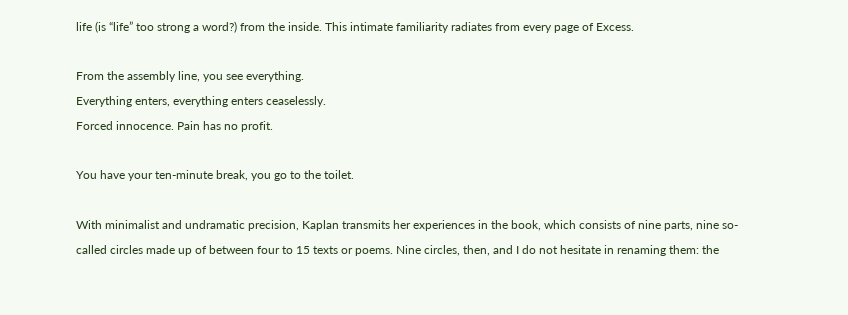life (is “life” too strong a word?) from the inside. This intimate familiarity radiates from every page of Excess.

From the assembly line, you see everything.
Everything enters, everything enters ceaselessly.
Forced innocence. Pain has no profit.

You have your ten-minute break, you go to the toilet.

With minimalist and undramatic precision, Kaplan transmits her experiences in the book, which consists of nine parts, nine so-called circles made up of between four to 15 texts or poems. Nine circles, then, and I do not hesitate in renaming them: the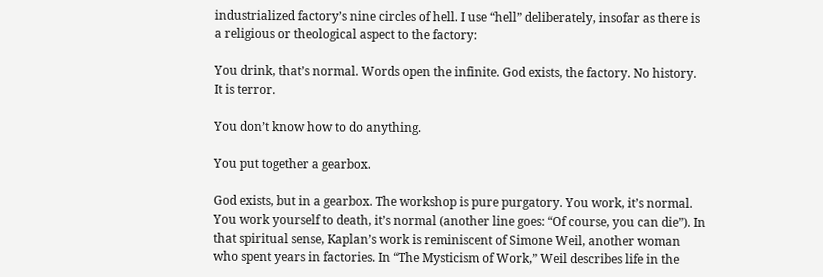industrialized factory’s nine circles of hell. I use “hell” deliberately, insofar as there is a religious or theological aspect to the factory:

You drink, that’s normal. Words open the infinite. God exists, the factory. No history. It is terror.

You don’t know how to do anything.

You put together a gearbox.

God exists, but in a gearbox. The workshop is pure purgatory. You work, it’s normal. You work yourself to death, it’s normal (another line goes: “Of course, you can die”). In that spiritual sense, Kaplan’s work is reminiscent of Simone Weil, another woman who spent years in factories. In “The Mysticism of Work,” Weil describes life in the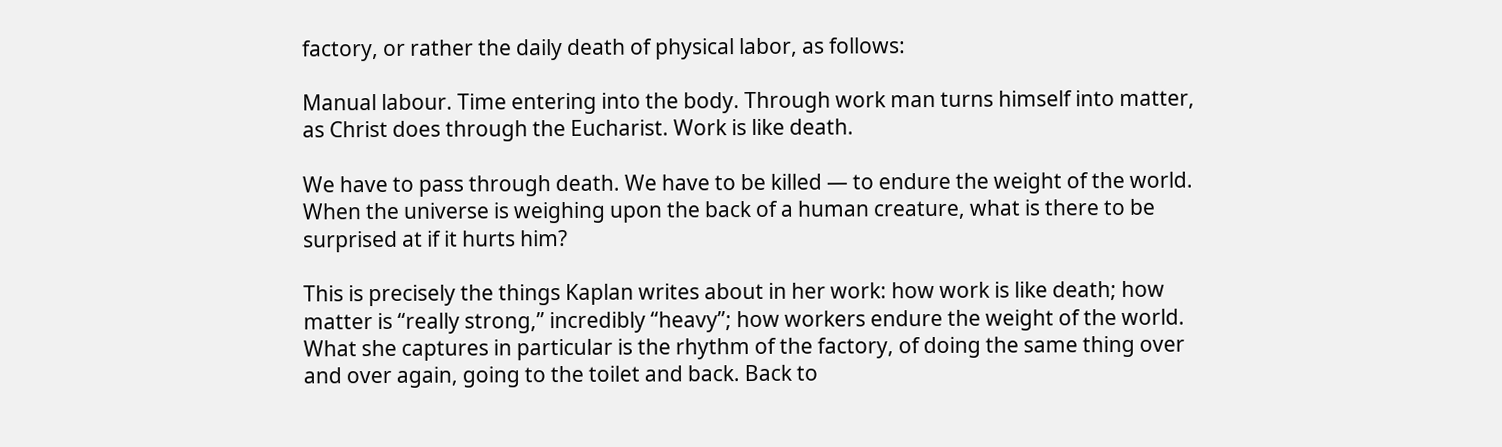factory, or rather the daily death of physical labor, as follows:

Manual labour. Time entering into the body. Through work man turns himself into matter, as Christ does through the Eucharist. Work is like death.

We have to pass through death. We have to be killed — to endure the weight of the world. When the universe is weighing upon the back of a human creature, what is there to be surprised at if it hurts him?

This is precisely the things Kaplan writes about in her work: how work is like death; how matter is “really strong,” incredibly “heavy”; how workers endure the weight of the world. What she captures in particular is the rhythm of the factory, of doing the same thing over and over again, going to the toilet and back. Back to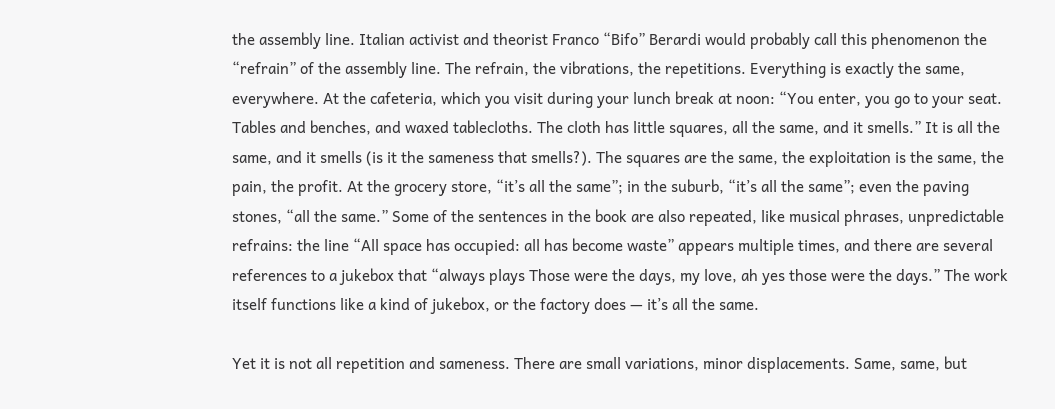the assembly line. Italian activist and theorist Franco “Bifo” Berardi would probably call this phenomenon the “refrain” of the assembly line. The refrain, the vibrations, the repetitions. Everything is exactly the same, everywhere. At the cafeteria, which you visit during your lunch break at noon: “You enter, you go to your seat. Tables and benches, and waxed tablecloths. The cloth has little squares, all the same, and it smells.” It is all the same, and it smells (is it the sameness that smells?). The squares are the same, the exploitation is the same, the pain, the profit. At the grocery store, “it’s all the same”; in the suburb, “it’s all the same”; even the paving stones, “all the same.” Some of the sentences in the book are also repeated, like musical phrases, unpredictable refrains: the line “All space has occupied: all has become waste” appears multiple times, and there are several references to a jukebox that “always plays Those were the days, my love, ah yes those were the days.” The work itself functions like a kind of jukebox, or the factory does — it’s all the same.

Yet it is not all repetition and sameness. There are small variations, minor displacements. Same, same, but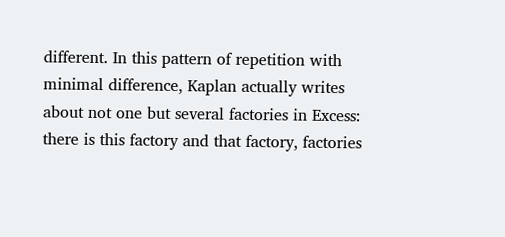different. In this pattern of repetition with minimal difference, Kaplan actually writes about not one but several factories in Excess: there is this factory and that factory, factories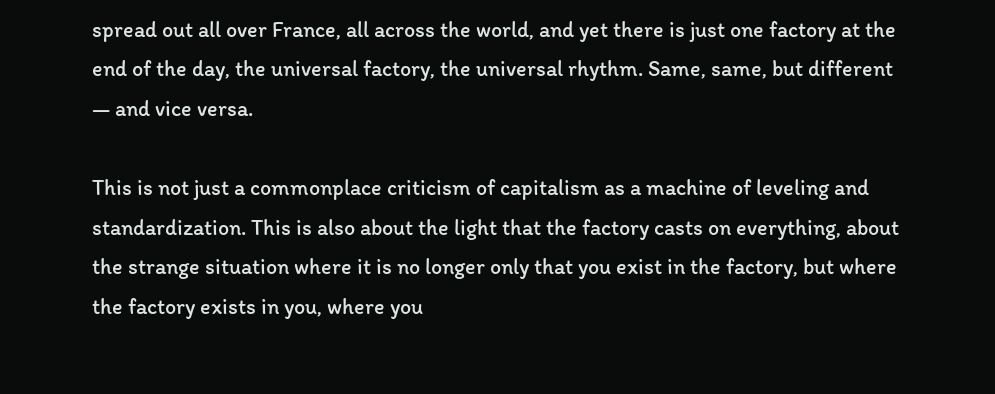spread out all over France, all across the world, and yet there is just one factory at the end of the day, the universal factory, the universal rhythm. Same, same, but different — and vice versa.

This is not just a commonplace criticism of capitalism as a machine of leveling and standardization. This is also about the light that the factory casts on everything, about the strange situation where it is no longer only that you exist in the factory, but where the factory exists in you, where you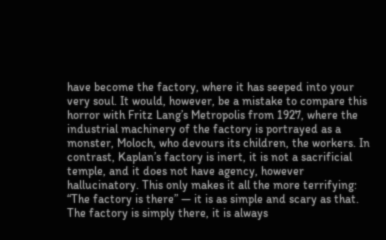have become the factory, where it has seeped into your very soul. It would, however, be a mistake to compare this horror with Fritz Lang’s Metropolis from 1927, where the industrial machinery of the factory is portrayed as a monster, Moloch, who devours its children, the workers. In contrast, Kaplan’s factory is inert, it is not a sacrificial temple, and it does not have agency, however hallucinatory. This only makes it all the more terrifying: “The factory is there” — it is as simple and scary as that. The factory is simply there, it is always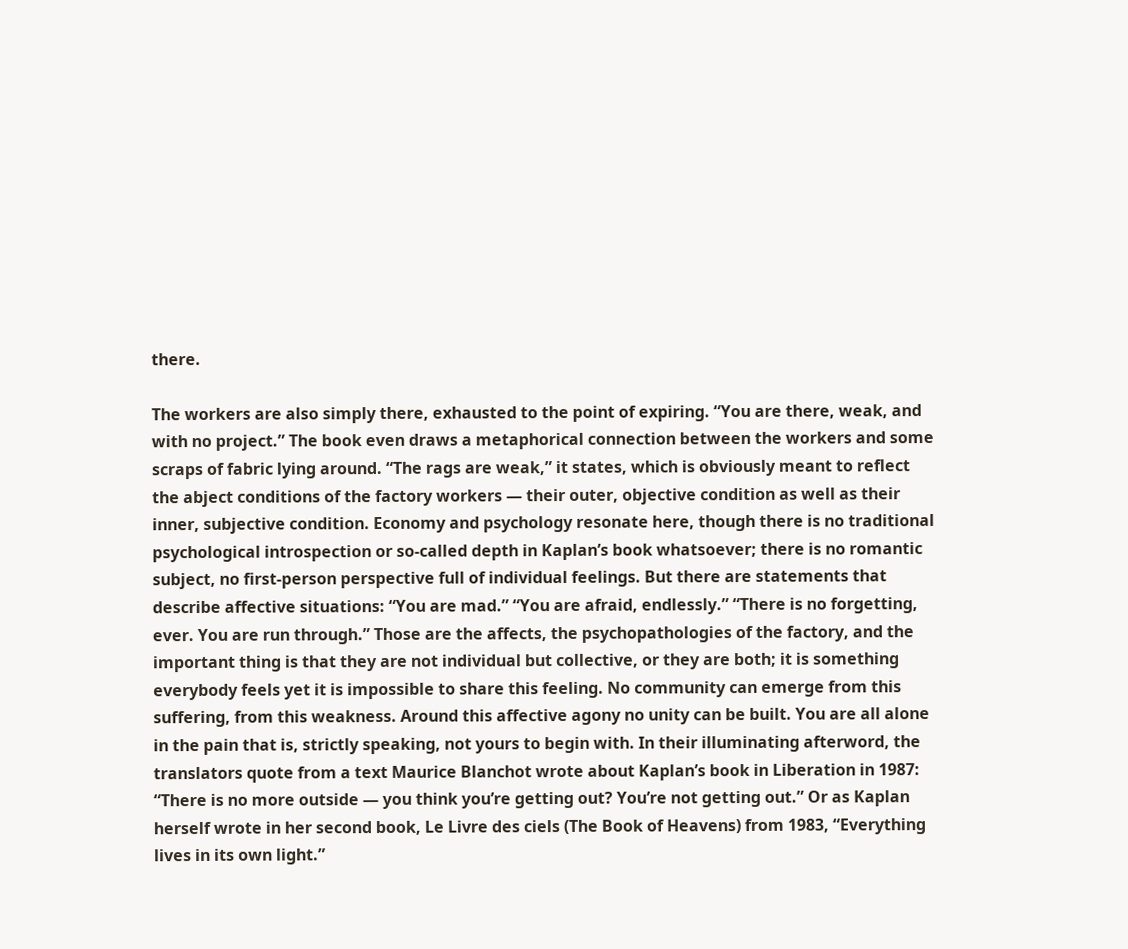there.

The workers are also simply there, exhausted to the point of expiring. “You are there, weak, and with no project.” The book even draws a metaphorical connection between the workers and some scraps of fabric lying around. “The rags are weak,” it states, which is obviously meant to reflect the abject conditions of the factory workers — their outer, objective condition as well as their inner, subjective condition. Economy and psychology resonate here, though there is no traditional psychological introspection or so-called depth in Kaplan’s book whatsoever; there is no romantic subject, no first-person perspective full of individual feelings. But there are statements that describe affective situations: “You are mad.” “You are afraid, endlessly.” “There is no forgetting, ever. You are run through.” Those are the affects, the psychopathologies of the factory, and the important thing is that they are not individual but collective, or they are both; it is something everybody feels yet it is impossible to share this feeling. No community can emerge from this suffering, from this weakness. Around this affective agony no unity can be built. You are all alone in the pain that is, strictly speaking, not yours to begin with. In their illuminating afterword, the translators quote from a text Maurice Blanchot wrote about Kaplan’s book in Liberation in 1987: “There is no more outside — you think you’re getting out? You’re not getting out.” Or as Kaplan herself wrote in her second book, Le Livre des ciels (The Book of Heavens) from 1983, “Everything lives in its own light.”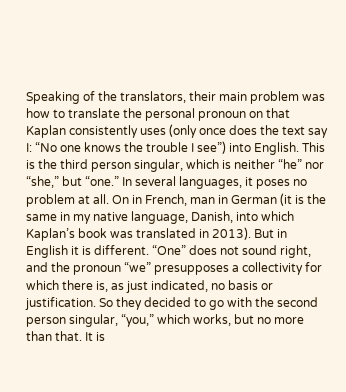Speaking of the translators, their main problem was how to translate the personal pronoun on that Kaplan consistently uses (only once does the text say I: “No one knows the trouble I see”) into English. This is the third person singular, which is neither “he” nor “she,” but “one.” In several languages, it poses no problem at all. On in French, man in German (it is the same in my native language, Danish, into which Kaplan’s book was translated in 2013). But in English it is different. “One” does not sound right, and the pronoun “we” presupposes a collectivity for which there is, as just indicated, no basis or justification. So they decided to go with the second person singular, “you,” which works, but no more than that. It is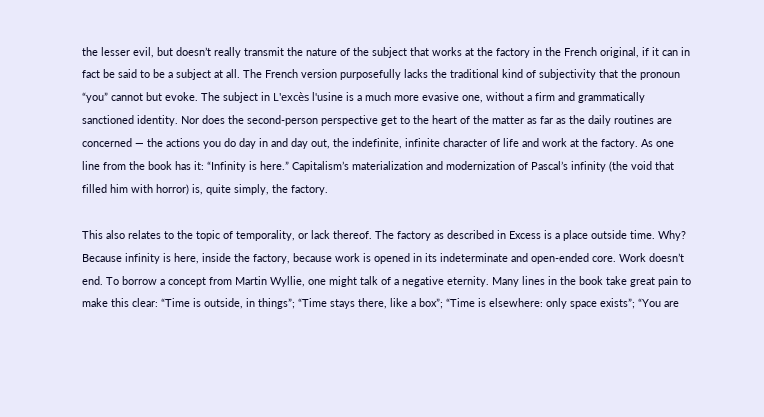the lesser evil, but doesn’t really transmit the nature of the subject that works at the factory in the French original, if it can in fact be said to be a subject at all. The French version purposefully lacks the traditional kind of subjectivity that the pronoun “you” cannot but evoke. The subject in L'excès l'usine is a much more evasive one, without a firm and grammatically sanctioned identity. Nor does the second-person perspective get to the heart of the matter as far as the daily routines are concerned — the actions you do day in and day out, the indefinite, infinite character of life and work at the factory. As one line from the book has it: “Infinity is here.” Capitalism’s materialization and modernization of Pascal’s infinity (the void that filled him with horror) is, quite simply, the factory.

This also relates to the topic of temporality, or lack thereof. The factory as described in Excess is a place outside time. Why? Because infinity is here, inside the factory, because work is opened in its indeterminate and open-ended core. Work doesn’t end. To borrow a concept from Martin Wyllie, one might talk of a negative eternity. Many lines in the book take great pain to make this clear: “Time is outside, in things”; “Time stays there, like a box”; “Time is elsewhere: only space exists”; “You are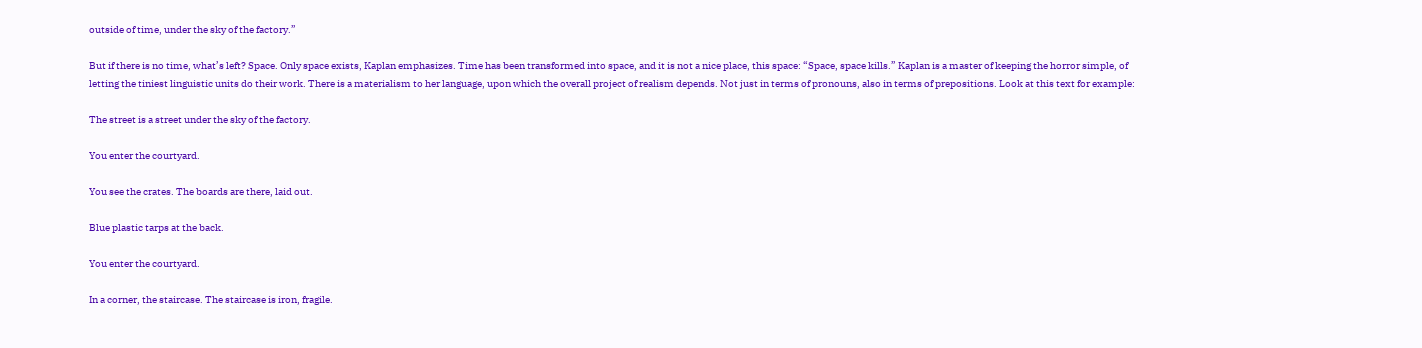outside of time, under the sky of the factory.”

But if there is no time, what’s left? Space. Only space exists, Kaplan emphasizes. Time has been transformed into space, and it is not a nice place, this space: “Space, space kills.” Kaplan is a master of keeping the horror simple, of letting the tiniest linguistic units do their work. There is a materialism to her language, upon which the overall project of realism depends. Not just in terms of pronouns, also in terms of prepositions. Look at this text for example:

The street is a street under the sky of the factory.

You enter the courtyard.

You see the crates. The boards are there, laid out.

Blue plastic tarps at the back.

You enter the courtyard.

In a corner, the staircase. The staircase is iron, fragile.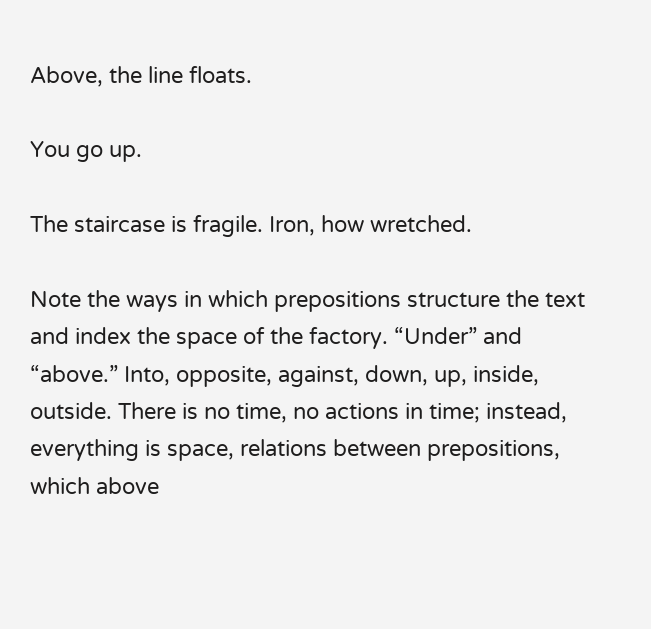Above, the line floats.

You go up.

The staircase is fragile. Iron, how wretched.

Note the ways in which prepositions structure the text and index the space of the factory. “Under” and “above.” Into, opposite, against, down, up, inside, outside. There is no time, no actions in time; instead, everything is space, relations between prepositions, which above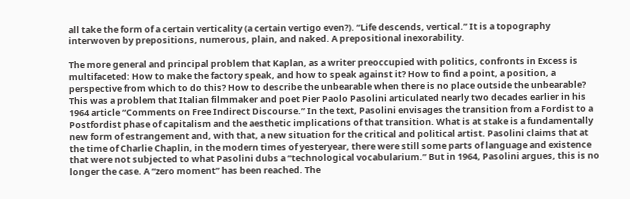all take the form of a certain verticality (a certain vertigo even?). “Life descends, vertical.” It is a topography interwoven by prepositions, numerous, plain, and naked. A prepositional inexorability.

The more general and principal problem that Kaplan, as a writer preoccupied with politics, confronts in Excess is multifaceted: How to make the factory speak, and how to speak against it? How to find a point, a position, a perspective from which to do this? How to describe the unbearable when there is no place outside the unbearable? This was a problem that Italian filmmaker and poet Pier Paolo Pasolini articulated nearly two decades earlier in his 1964 article “Comments on Free Indirect Discourse.” In the text, Pasolini envisages the transition from a Fordist to a Postfordist phase of capitalism and the aesthetic implications of that transition. What is at stake is a fundamentally new form of estrangement and, with that, a new situation for the critical and political artist. Pasolini claims that at the time of Charlie Chaplin, in the modern times of yesteryear, there were still some parts of language and existence that were not subjected to what Pasolini dubs a “technological vocabularium.” But in 1964, Pasolini argues, this is no longer the case. A “zero moment” has been reached. The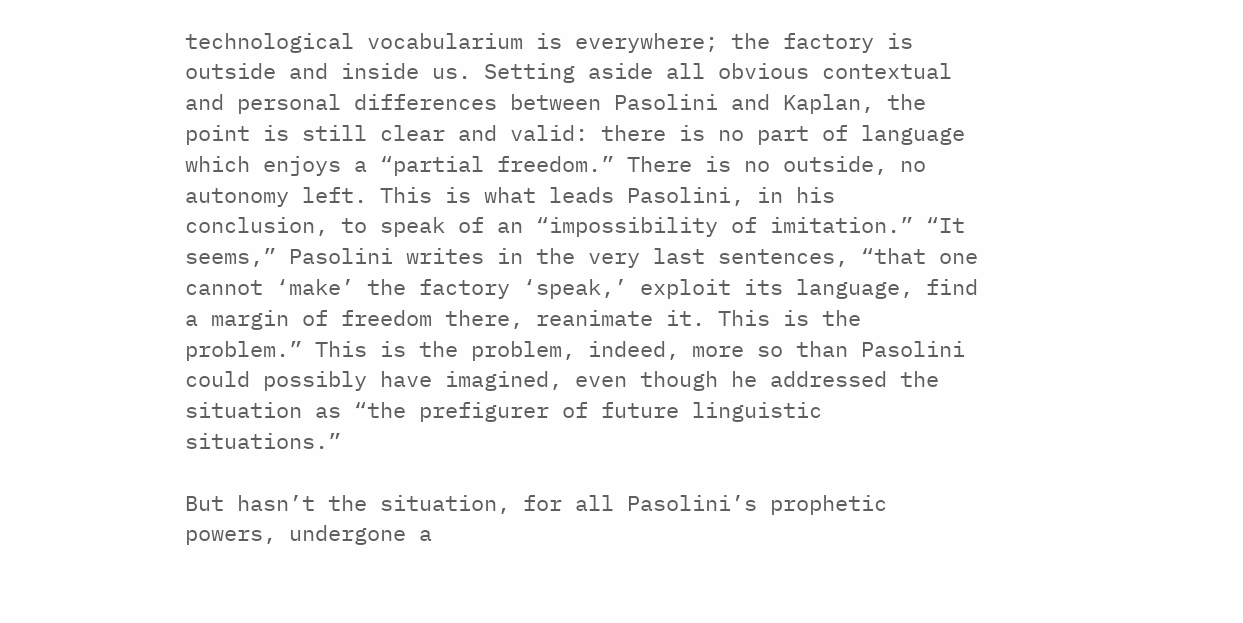technological vocabularium is everywhere; the factory is outside and inside us. Setting aside all obvious contextual and personal differences between Pasolini and Kaplan, the point is still clear and valid: there is no part of language which enjoys a “partial freedom.” There is no outside, no autonomy left. This is what leads Pasolini, in his conclusion, to speak of an “impossibility of imitation.” “It seems,” Pasolini writes in the very last sentences, “that one cannot ‘make’ the factory ‘speak,’ exploit its language, find a margin of freedom there, reanimate it. This is the problem.” This is the problem, indeed, more so than Pasolini could possibly have imagined, even though he addressed the situation as “the prefigurer of future linguistic situations.”

But hasn’t the situation, for all Pasolini’s prophetic powers, undergone a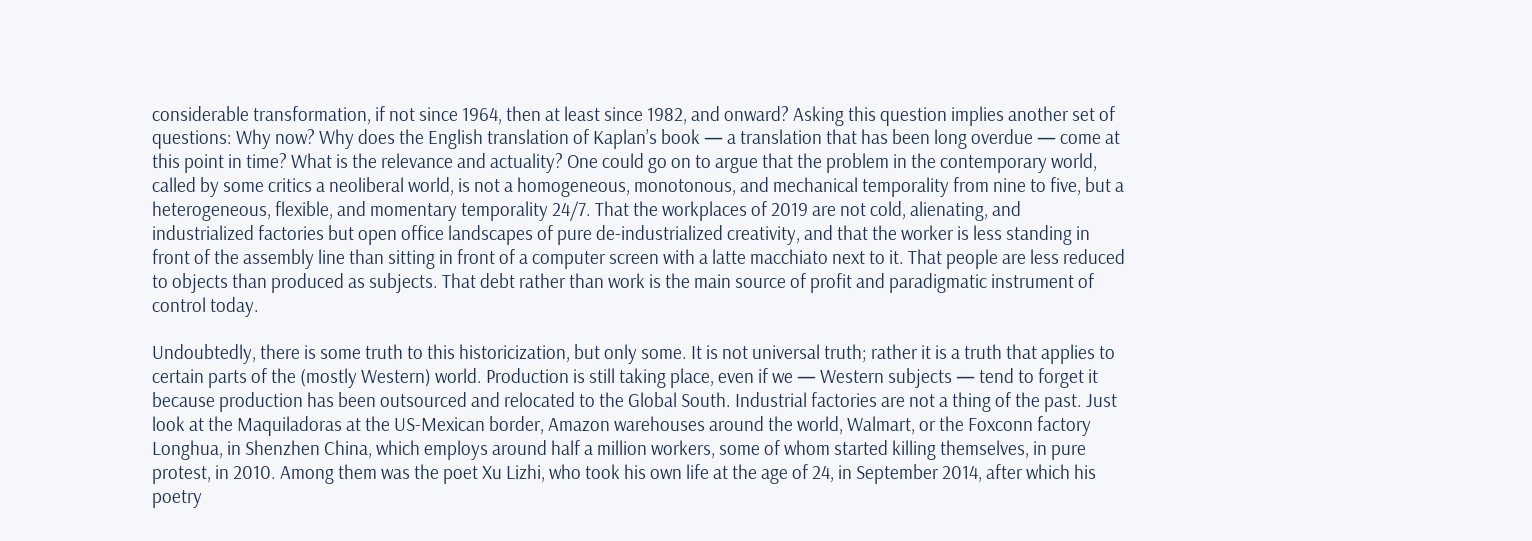considerable transformation, if not since 1964, then at least since 1982, and onward? Asking this question implies another set of questions: Why now? Why does the English translation of Kaplan’s book — a translation that has been long overdue — come at this point in time? What is the relevance and actuality? One could go on to argue that the problem in the contemporary world, called by some critics a neoliberal world, is not a homogeneous, monotonous, and mechanical temporality from nine to five, but a heterogeneous, flexible, and momentary temporality 24/7. That the workplaces of 2019 are not cold, alienating, and industrialized factories but open office landscapes of pure de-industrialized creativity, and that the worker is less standing in front of the assembly line than sitting in front of a computer screen with a latte macchiato next to it. That people are less reduced to objects than produced as subjects. That debt rather than work is the main source of profit and paradigmatic instrument of control today.

Undoubtedly, there is some truth to this historicization, but only some. It is not universal truth; rather it is a truth that applies to certain parts of the (mostly Western) world. Production is still taking place, even if we — Western subjects — tend to forget it because production has been outsourced and relocated to the Global South. Industrial factories are not a thing of the past. Just look at the Maquiladoras at the US-Mexican border, Amazon warehouses around the world, Walmart, or the Foxconn factory Longhua, in Shenzhen China, which employs around half a million workers, some of whom started killing themselves, in pure protest, in 2010. Among them was the poet Xu Lizhi, who took his own life at the age of 24, in September 2014, after which his poetry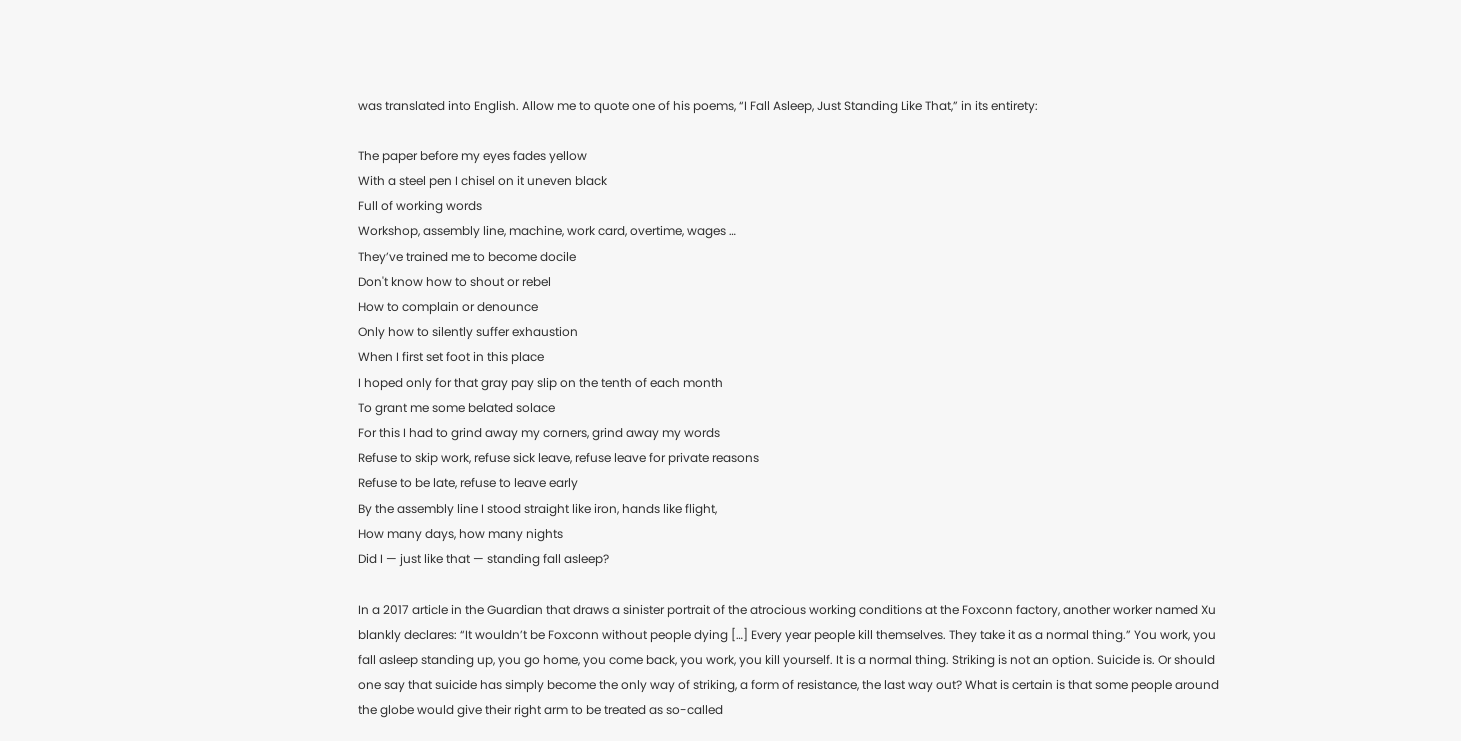was translated into English. Allow me to quote one of his poems, “I Fall Asleep, Just Standing Like That,” in its entirety:

The paper before my eyes fades yellow
With a steel pen I chisel on it uneven black
Full of working words
Workshop, assembly line, machine, work card, overtime, wages …
They’ve trained me to become docile
Don't know how to shout or rebel
How to complain or denounce
Only how to silently suffer exhaustion
When I first set foot in this place
I hoped only for that gray pay slip on the tenth of each month
To grant me some belated solace
For this I had to grind away my corners, grind away my words
Refuse to skip work, refuse sick leave, refuse leave for private reasons
Refuse to be late, refuse to leave early
By the assembly line I stood straight like iron, hands like flight,
How many days, how many nights
Did I — just like that — standing fall asleep?

In a 2017 article in the Guardian that draws a sinister portrait of the atrocious working conditions at the Foxconn factory, another worker named Xu blankly declares: “It wouldn’t be Foxconn without people dying […] Every year people kill themselves. They take it as a normal thing.” You work, you fall asleep standing up, you go home, you come back, you work, you kill yourself. It is a normal thing. Striking is not an option. Suicide is. Or should one say that suicide has simply become the only way of striking, a form of resistance, the last way out? What is certain is that some people around the globe would give their right arm to be treated as so-called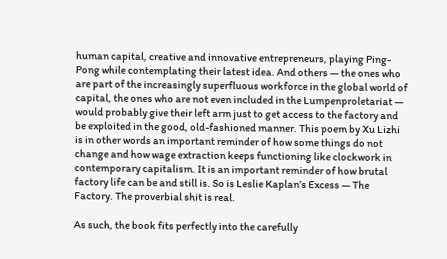human capital, creative and innovative entrepreneurs, playing Ping-Pong while contemplating their latest idea. And others — the ones who are part of the increasingly superfluous workforce in the global world of capital, the ones who are not even included in the Lumpenproletariat — would probably give their left arm just to get access to the factory and be exploited in the good, old-fashioned manner. This poem by Xu Lizhi is in other words an important reminder of how some things do not change and how wage extraction keeps functioning like clockwork in contemporary capitalism. It is an important reminder of how brutal factory life can be and still is. So is Leslie Kaplan’s Excess — The Factory. The proverbial shit is real.

As such, the book fits perfectly into the carefully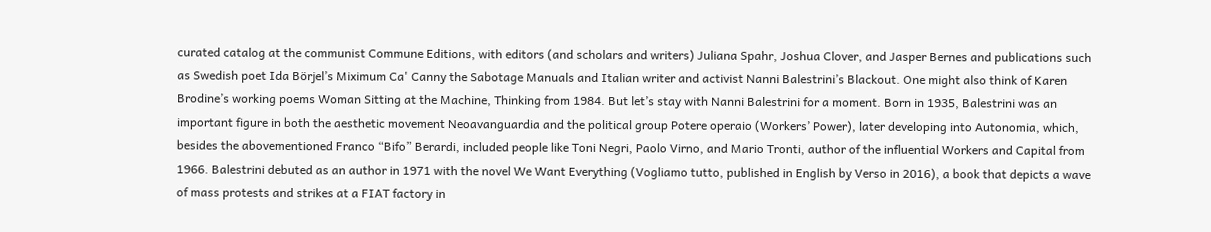curated catalog at the communist Commune Editions, with editors (and scholars and writers) Juliana Spahr, Joshua Clover, and Jasper Bernes and publications such as Swedish poet Ida Börjel’s Miximum Ca' Canny the Sabotage Manuals and Italian writer and activist Nanni Balestrini’s Blackout. One might also think of Karen Brodine’s working poems Woman Sitting at the Machine, Thinking from 1984. But let’s stay with Nanni Balestrini for a moment. Born in 1935, Balestrini was an important figure in both the aesthetic movement Neoavanguardia and the political group Potere operaio (Workers’ Power), later developing into Autonomia, which, besides the abovementioned Franco “Bifo” Berardi, included people like Toni Negri, Paolo Virno, and Mario Tronti, author of the influential Workers and Capital from 1966. Balestrini debuted as an author in 1971 with the novel We Want Everything (Vogliamo tutto, published in English by Verso in 2016), a book that depicts a wave of mass protests and strikes at a FIAT factory in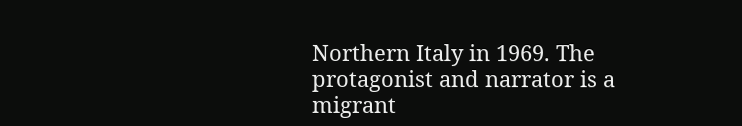Northern Italy in 1969. The protagonist and narrator is a migrant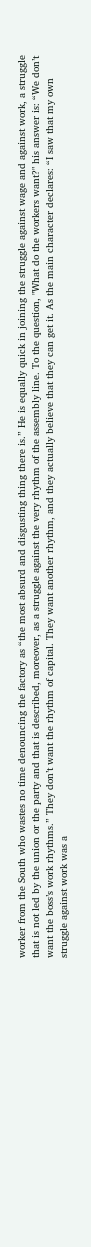worker from the South who wastes no time denouncing the factory as “the most absurd and disgusting thing there is.” He is equally quick in joining the struggle against wage and against work, a struggle that is not led by the union or the party and that is described, moreover, as a struggle against the very rhythm of the assembly line. To the question, "What do the workers want?" his answer is: “We don’t want the boss’s work rhythms.” They don’t want the rhythm of capital. They want another rhythm, and they actually believe that they can get it. As the main character declares: “I saw that my own struggle against work was a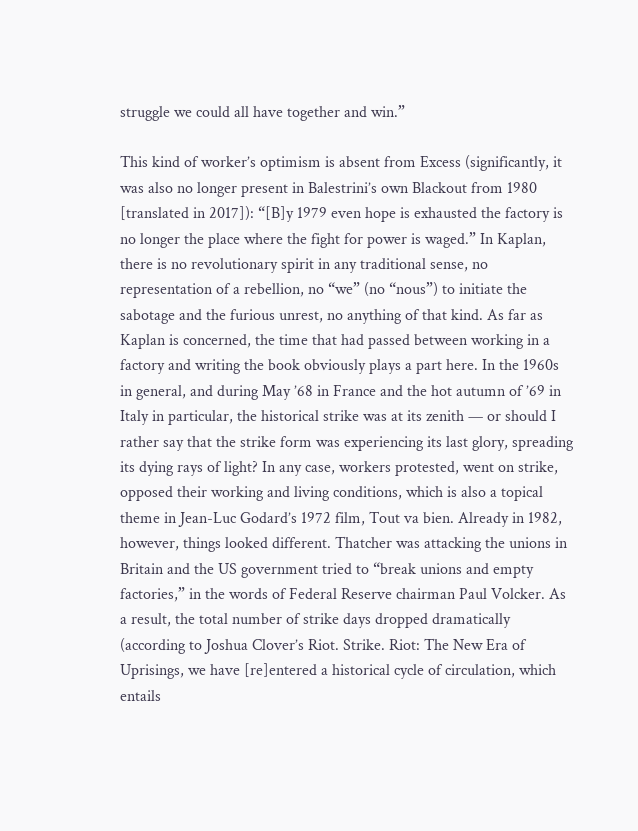struggle we could all have together and win.”

This kind of worker’s optimism is absent from Excess (significantly, it was also no longer present in Balestrini’s own Blackout from 1980 [translated in 2017]): “[B]y 1979 even hope is exhausted the factory is no longer the place where the fight for power is waged.” In Kaplan, there is no revolutionary spirit in any traditional sense, no representation of a rebellion, no “we” (no “nous”) to initiate the sabotage and the furious unrest, no anything of that kind. As far as Kaplan is concerned, the time that had passed between working in a factory and writing the book obviously plays a part here. In the 1960s in general, and during May ’68 in France and the hot autumn of ’69 in Italy in particular, the historical strike was at its zenith — or should I rather say that the strike form was experiencing its last glory, spreading its dying rays of light? In any case, workers protested, went on strike, opposed their working and living conditions, which is also a topical theme in Jean-Luc Godard’s 1972 film, Tout va bien. Already in 1982, however, things looked different. Thatcher was attacking the unions in Britain and the US government tried to “break unions and empty factories,” in the words of Federal Reserve chairman Paul Volcker. As a result, the total number of strike days dropped dramatically (according to Joshua Clover’s Riot. Strike. Riot: The New Era of Uprisings, we have [re]entered a historical cycle of circulation, which entails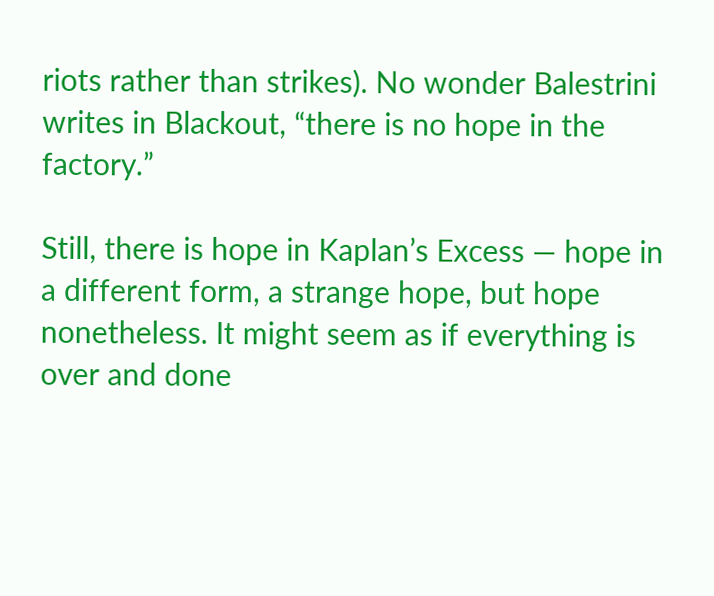riots rather than strikes). No wonder Balestrini writes in Blackout, “there is no hope in the factory.”

Still, there is hope in Kaplan’s Excess — hope in a different form, a strange hope, but hope nonetheless. It might seem as if everything is over and done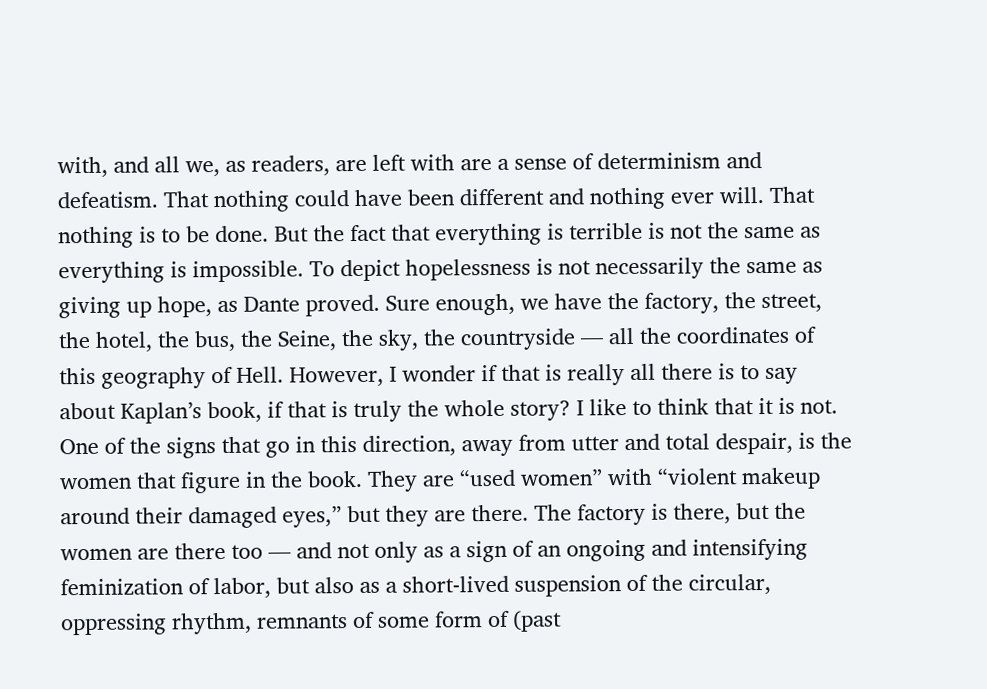with, and all we, as readers, are left with are a sense of determinism and defeatism. That nothing could have been different and nothing ever will. That nothing is to be done. But the fact that everything is terrible is not the same as everything is impossible. To depict hopelessness is not necessarily the same as giving up hope, as Dante proved. Sure enough, we have the factory, the street, the hotel, the bus, the Seine, the sky, the countryside — all the coordinates of this geography of Hell. However, I wonder if that is really all there is to say about Kaplan’s book, if that is truly the whole story? I like to think that it is not. One of the signs that go in this direction, away from utter and total despair, is the women that figure in the book. They are “used women” with “violent makeup around their damaged eyes,” but they are there. The factory is there, but the women are there too — and not only as a sign of an ongoing and intensifying feminization of labor, but also as a short-lived suspension of the circular, oppressing rhythm, remnants of some form of (past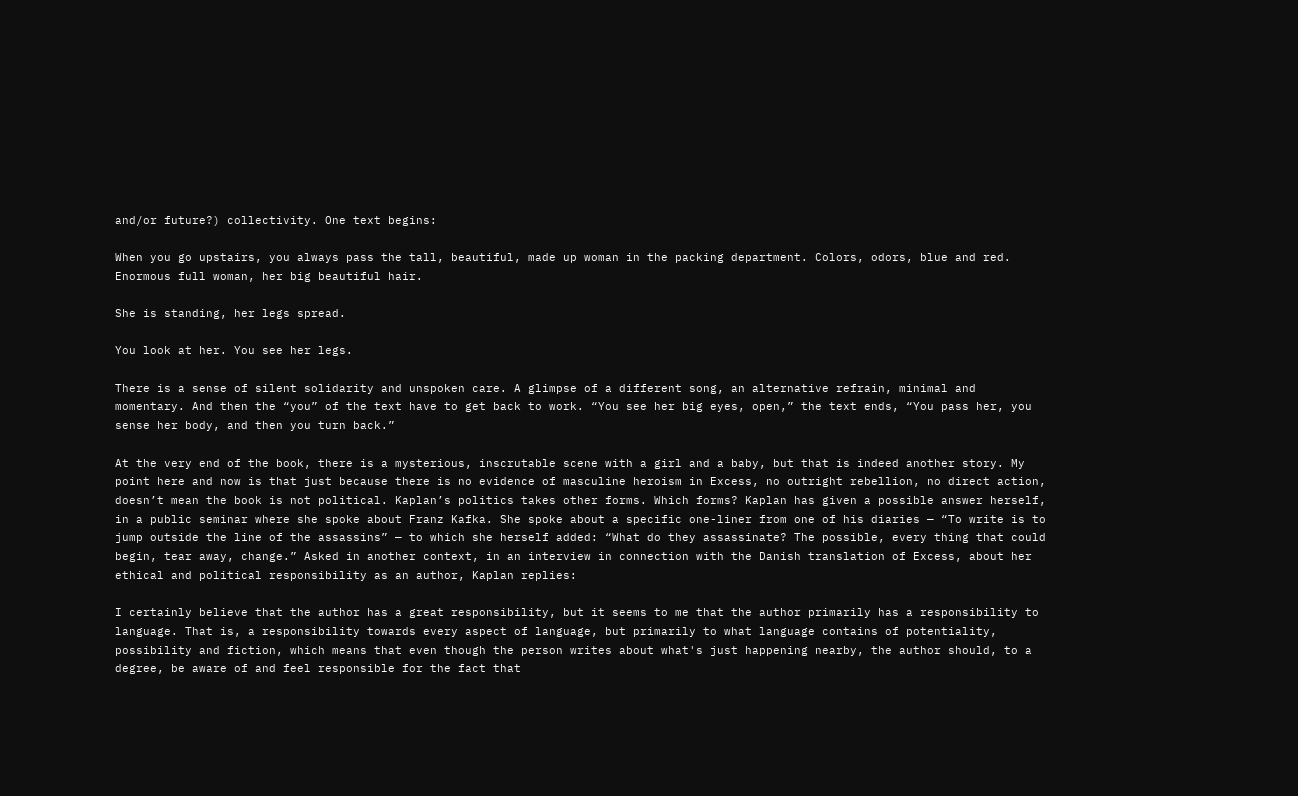and/or future?) collectivity. One text begins:

When you go upstairs, you always pass the tall, beautiful, made up woman in the packing department. Colors, odors, blue and red. Enormous full woman, her big beautiful hair.

She is standing, her legs spread.

You look at her. You see her legs.

There is a sense of silent solidarity and unspoken care. A glimpse of a different song, an alternative refrain, minimal and momentary. And then the “you” of the text have to get back to work. “You see her big eyes, open,” the text ends, “You pass her, you sense her body, and then you turn back.”

At the very end of the book, there is a mysterious, inscrutable scene with a girl and a baby, but that is indeed another story. My point here and now is that just because there is no evidence of masculine heroism in Excess, no outright rebellion, no direct action, doesn’t mean the book is not political. Kaplan’s politics takes other forms. Which forms? Kaplan has given a possible answer herself, in a public seminar where she spoke about Franz Kafka. She spoke about a specific one-liner from one of his diaries — “To write is to jump outside the line of the assassins” — to which she herself added: “What do they assassinate? The possible, every thing that could begin, tear away, change.” Asked in another context, in an interview in connection with the Danish translation of Excess, about her ethical and political responsibility as an author, Kaplan replies:

I certainly believe that the author has a great responsibility, but it seems to me that the author primarily has a responsibility to language. That is, a responsibility towards every aspect of language, but primarily to what language contains of potentiality, possibility and fiction, which means that even though the person writes about what's just happening nearby, the author should, to a degree, be aware of and feel responsible for the fact that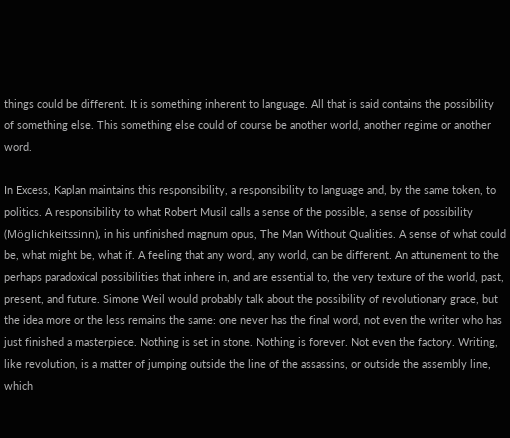things could be different. It is something inherent to language. All that is said contains the possibility of something else. This something else could of course be another world, another regime or another word.

In Excess, Kaplan maintains this responsibility, a responsibility to language and, by the same token, to politics. A responsibility to what Robert Musil calls a sense of the possible, a sense of possibility (Möglichkeitssinn), in his unfinished magnum opus, The Man Without Qualities. A sense of what could be, what might be, what if. A feeling that any word, any world, can be different. An attunement to the perhaps paradoxical possibilities that inhere in, and are essential to, the very texture of the world, past, present, and future. Simone Weil would probably talk about the possibility of revolutionary grace, but the idea more or the less remains the same: one never has the final word, not even the writer who has just finished a masterpiece. Nothing is set in stone. Nothing is forever. Not even the factory. Writing, like revolution, is a matter of jumping outside the line of the assassins, or outside the assembly line, which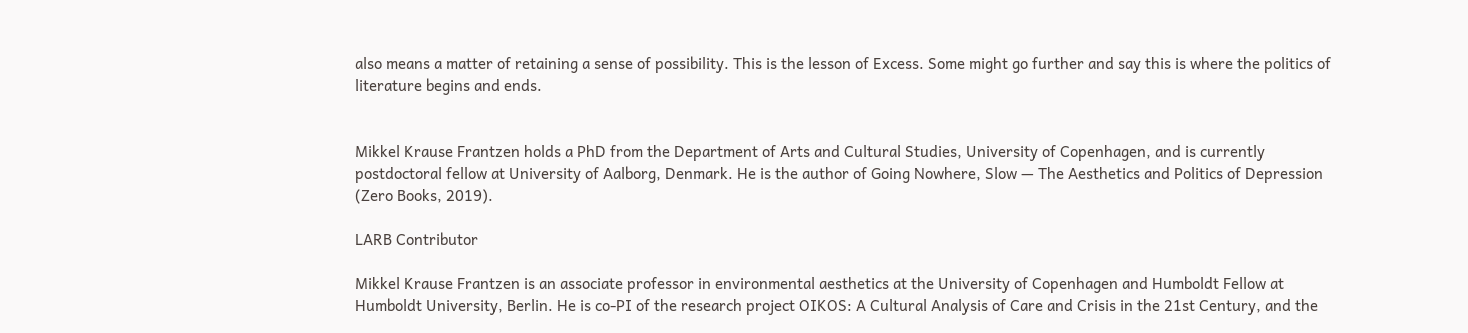also means a matter of retaining a sense of possibility. This is the lesson of Excess. Some might go further and say this is where the politics of literature begins and ends.


Mikkel Krause Frantzen holds a PhD from the Department of Arts and Cultural Studies, University of Copenhagen, and is currently postdoctoral fellow at University of Aalborg, Denmark. He is the author of Going Nowhere, Slow — The Aesthetics and Politics of Depression (Zero Books, 2019).

LARB Contributor

Mikkel Krause Frantzen is an associate professor in environmental aesthetics at the University of Copenhagen and Humboldt Fellow at Humboldt University, Berlin. He is co-PI of the research project OIKOS: A Cultural Analysis of Care and Crisis in the 21st Century, and the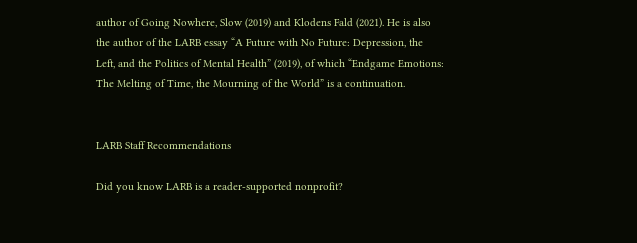author of Going Nowhere, Slow (2019) and Klodens Fald (2021). He is also the author of the LARB essay “A Future with No Future: Depression, the Left, and the Politics of Mental Health” (2019), of which “Endgame Emotions: The Melting of Time, the Mourning of the World” is a continuation.


LARB Staff Recommendations

Did you know LARB is a reader-supported nonprofit?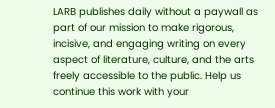LARB publishes daily without a paywall as part of our mission to make rigorous, incisive, and engaging writing on every aspect of literature, culture, and the arts freely accessible to the public. Help us continue this work with your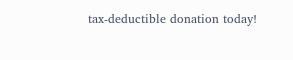tax-deductible donation today!